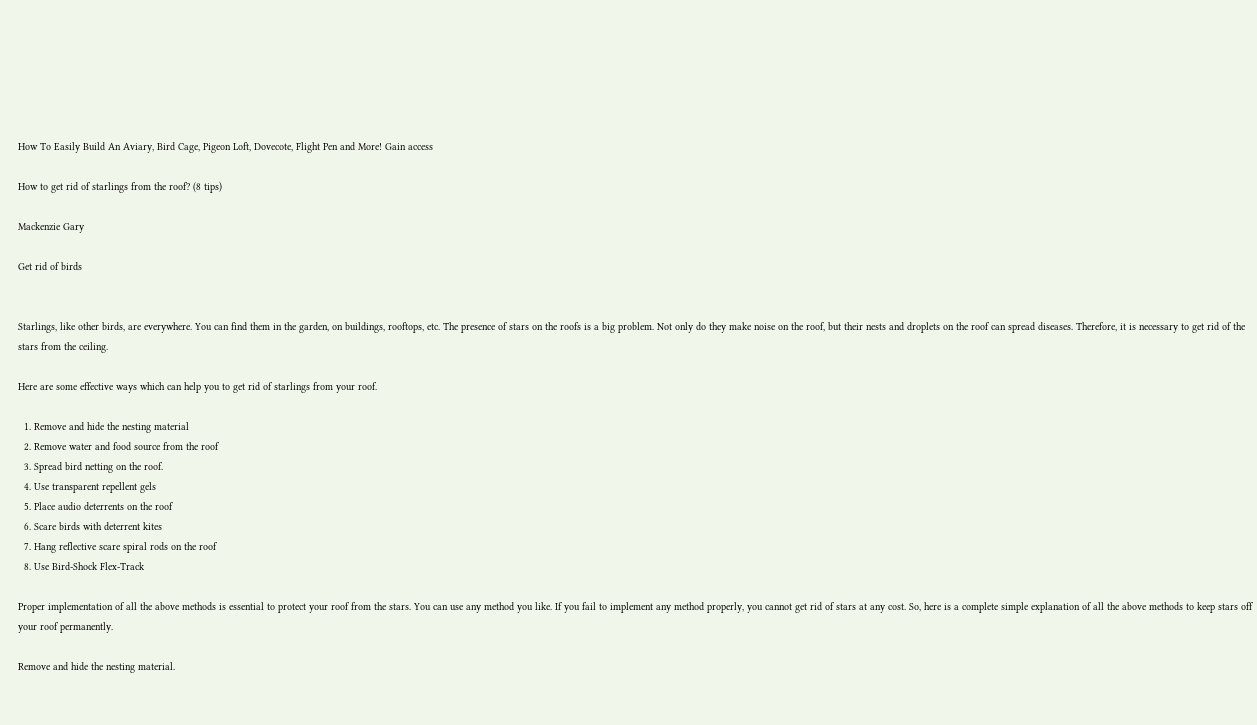How To Easily Build An Aviary, Bird Cage, Pigeon Loft, Dovecote, Flight Pen and More! Gain access

How to get rid of starlings from the roof? (8 tips)

Mackenzie Gary

Get rid of birds


Starlings, like other birds, are everywhere. You can find them in the garden, on buildings, rooftops, etc. The presence of stars on the roofs is a big problem. Not only do they make noise on the roof, but their nests and droplets on the roof can spread diseases. Therefore, it is necessary to get rid of the stars from the ceiling.

Here are some effective ways which can help you to get rid of starlings from your roof.

  1. Remove and hide the nesting material
  2. Remove water and food source from the roof
  3. Spread bird netting on the roof.
  4. Use transparent repellent gels
  5. Place audio deterrents on the roof
  6. Scare birds with deterrent kites
  7. Hang reflective scare spiral rods on the roof
  8. Use Bird-Shock Flex-Track

Proper implementation of all the above methods is essential to protect your roof from the stars. You can use any method you like. If you fail to implement any method properly, you cannot get rid of stars at any cost. So, here is a complete simple explanation of all the above methods to keep stars off your roof permanently.

Remove and hide the nesting material.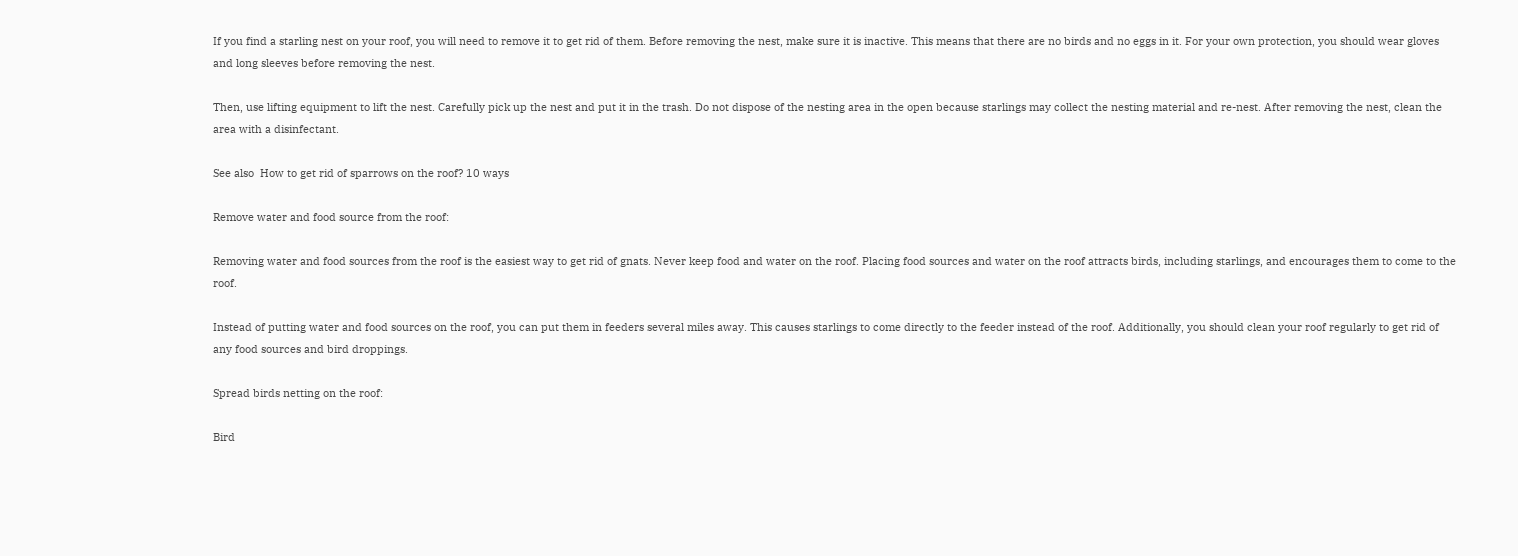If you find a starling nest on your roof, you will need to remove it to get rid of them. Before removing the nest, make sure it is inactive. This means that there are no birds and no eggs in it. For your own protection, you should wear gloves and long sleeves before removing the nest.

Then, use lifting equipment to lift the nest. Carefully pick up the nest and put it in the trash. Do not dispose of the nesting area in the open because starlings may collect the nesting material and re-nest. After removing the nest, clean the area with a disinfectant.

See also  How to get rid of sparrows on the roof? 10 ways

Remove water and food source from the roof:

Removing water and food sources from the roof is the easiest way to get rid of gnats. Never keep food and water on the roof. Placing food sources and water on the roof attracts birds, including starlings, and encourages them to come to the roof.

Instead of putting water and food sources on the roof, you can put them in feeders several miles away. This causes starlings to come directly to the feeder instead of the roof. Additionally, you should clean your roof regularly to get rid of any food sources and bird droppings.

Spread birds netting on the roof:

Bird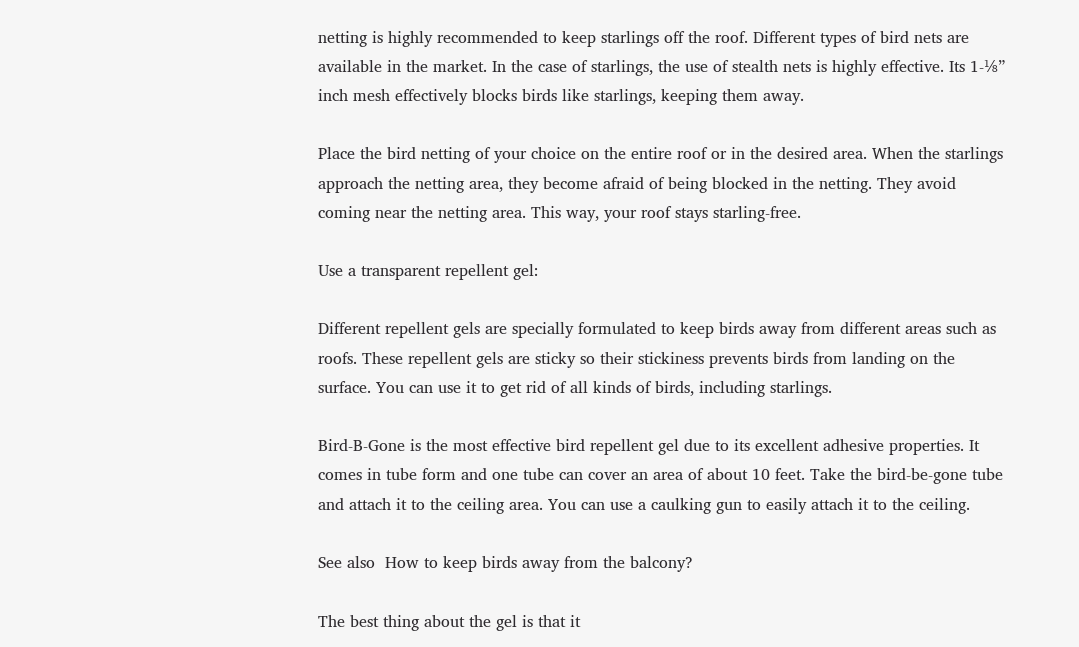netting is highly recommended to keep starlings off the roof. Different types of bird nets are available in the market. In the case of starlings, the use of stealth nets is highly effective. Its 1-⅛” inch mesh effectively blocks birds like starlings, keeping them away.

Place the bird netting of your choice on the entire roof or in the desired area. When the starlings approach the netting area, they become afraid of being blocked in the netting. They avoid coming near the netting area. This way, your roof stays starling-free.

Use a transparent repellent gel:

Different repellent gels are specially formulated to keep birds away from different areas such as roofs. These repellent gels are sticky so their stickiness prevents birds from landing on the surface. You can use it to get rid of all kinds of birds, including starlings.

Bird-B-Gone is the most effective bird repellent gel due to its excellent adhesive properties. It comes in tube form and one tube can cover an area of about 10 feet. Take the bird-be-gone tube and attach it to the ceiling area. You can use a caulking gun to easily attach it to the ceiling.

See also  How to keep birds away from the balcony?

The best thing about the gel is that it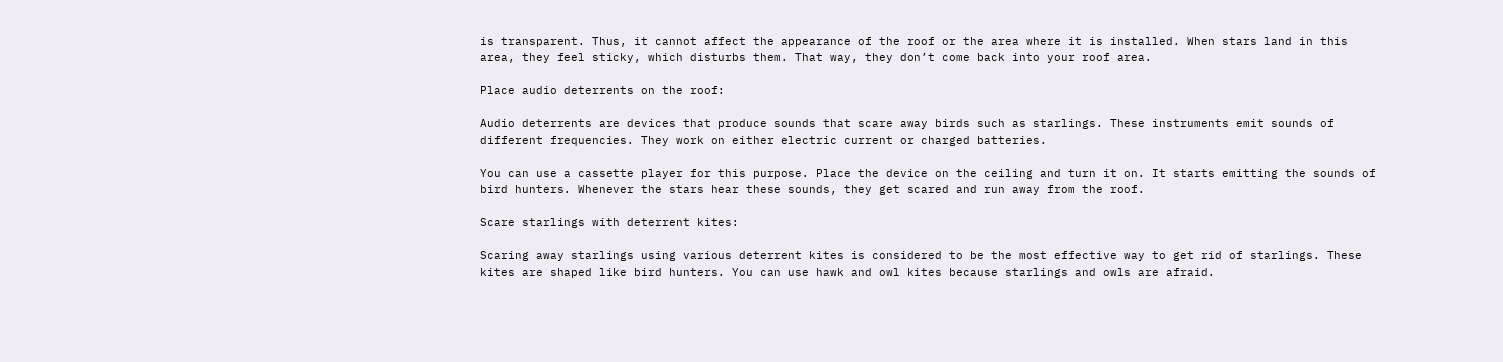is transparent. Thus, it cannot affect the appearance of the roof or the area where it is installed. When stars land in this area, they feel sticky, which disturbs them. That way, they don’t come back into your roof area.

Place audio deterrents on the roof:

Audio deterrents are devices that produce sounds that scare away birds such as starlings. These instruments emit sounds of different frequencies. They work on either electric current or charged batteries.

You can use a cassette player for this purpose. Place the device on the ceiling and turn it on. It starts emitting the sounds of bird hunters. Whenever the stars hear these sounds, they get scared and run away from the roof.

Scare starlings with deterrent kites:

Scaring away starlings using various deterrent kites is considered to be the most effective way to get rid of starlings. These kites are shaped like bird hunters. You can use hawk and owl kites because starlings and owls are afraid.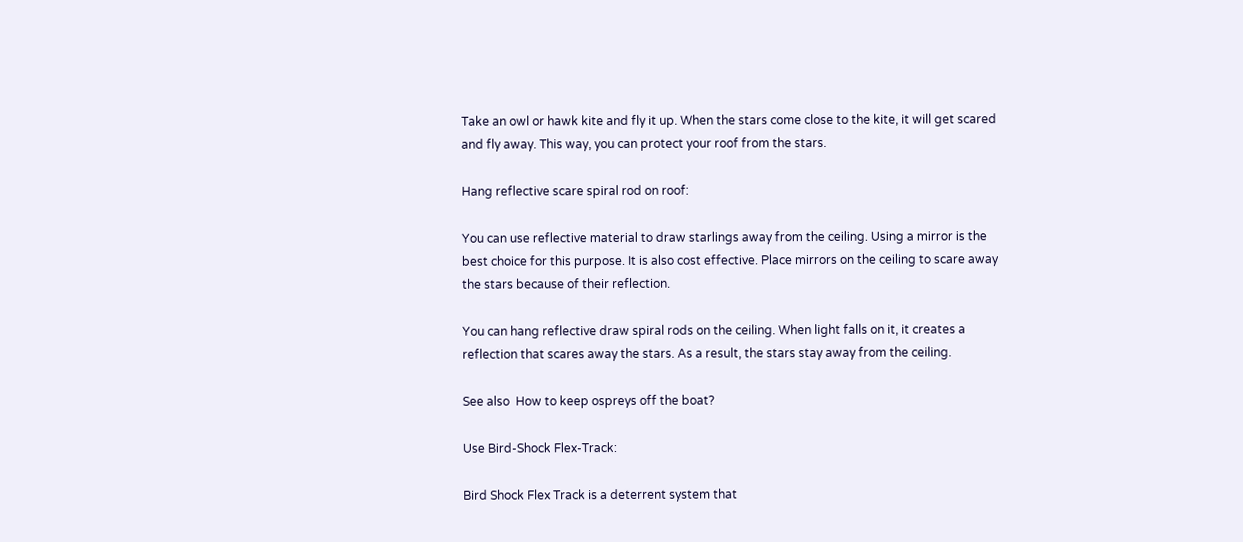Take an owl or hawk kite and fly it up. When the stars come close to the kite, it will get scared and fly away. This way, you can protect your roof from the stars.

Hang reflective scare spiral rod on roof:

You can use reflective material to draw starlings away from the ceiling. Using a mirror is the best choice for this purpose. It is also cost effective. Place mirrors on the ceiling to scare away the stars because of their reflection.

You can hang reflective draw spiral rods on the ceiling. When light falls on it, it creates a reflection that scares away the stars. As a result, the stars stay away from the ceiling.

See also  How to keep ospreys off the boat?

Use Bird-Shock Flex-Track:

Bird Shock Flex Track is a deterrent system that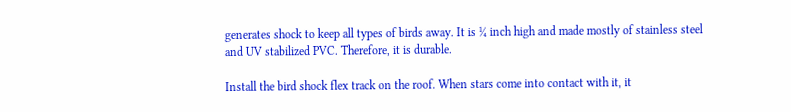generates shock to keep all types of birds away. It is ¼ inch high and made mostly of stainless steel and UV stabilized PVC. Therefore, it is durable.

Install the bird shock flex track on the roof. When stars come into contact with it, it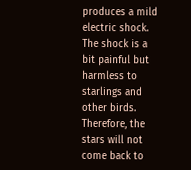produces a mild electric shock. The shock is a bit painful but harmless to starlings and other birds. Therefore, the stars will not come back to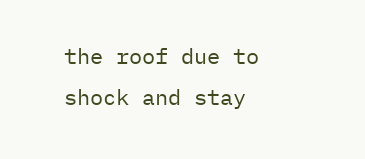the roof due to shock and stay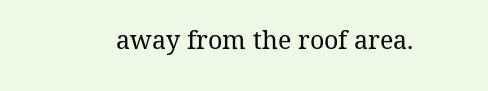away from the roof area.